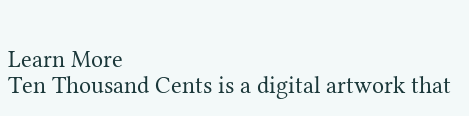Learn More
Ten Thousand Cents is a digital artwork that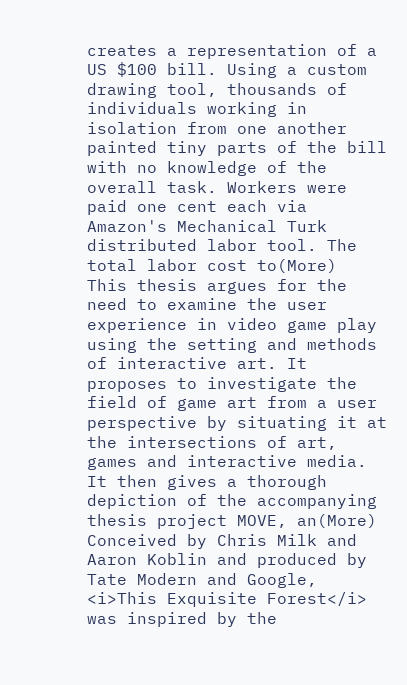creates a representation of a US $100 bill. Using a custom drawing tool, thousands of individuals working in isolation from one another painted tiny parts of the bill with no knowledge of the overall task. Workers were paid one cent each via Amazon's Mechanical Turk distributed labor tool. The total labor cost to(More)
This thesis argues for the need to examine the user experience in video game play using the setting and methods of interactive art. It proposes to investigate the field of game art from a user perspective by situating it at the intersections of art, games and interactive media. It then gives a thorough depiction of the accompanying thesis project MOVE, an(More)
Conceived by Chris Milk and Aaron Koblin and produced by Tate Modern and Google, <i>This Exquisite Forest</i> was inspired by the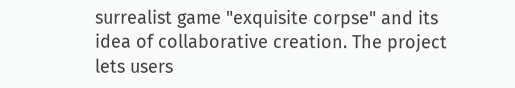surrealist game "exquisite corpse" and its idea of collaborative creation. The project lets users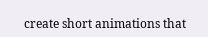create short animations that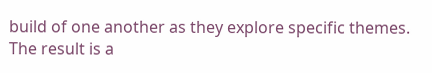build of one another as they explore specific themes. The result is a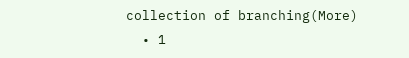collection of branching(More)
  • 1